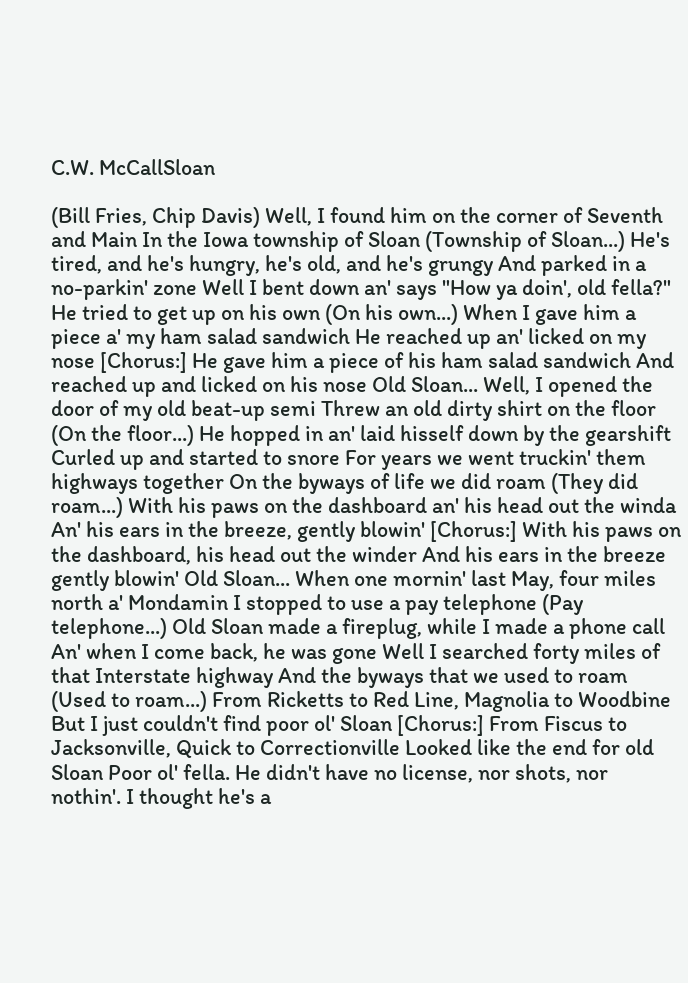C.W. McCallSloan

(Bill Fries, Chip Davis) Well, I found him on the corner of Seventh and Main In the Iowa township of Sloan (Township of Sloan...) He's tired, and he's hungry, he's old, and he's grungy And parked in a no-parkin' zone Well I bent down an' says "How ya doin', old fella?" He tried to get up on his own (On his own...) When I gave him a piece a' my ham salad sandwich He reached up an' licked on my nose [Chorus:] He gave him a piece of his ham salad sandwich And reached up and licked on his nose Old Sloan... Well, I opened the door of my old beat-up semi Threw an old dirty shirt on the floor (On the floor...) He hopped in an' laid hisself down by the gearshift Curled up and started to snore For years we went truckin' them highways together On the byways of life we did roam (They did roam...) With his paws on the dashboard an' his head out the winda An' his ears in the breeze, gently blowin' [Chorus:] With his paws on the dashboard, his head out the winder And his ears in the breeze gently blowin' Old Sloan... When one mornin' last May, four miles north a' Mondamin I stopped to use a pay telephone (Pay telephone...) Old Sloan made a fireplug, while I made a phone call An' when I come back, he was gone Well I searched forty miles of that Interstate highway And the byways that we used to roam (Used to roam...) From Ricketts to Red Line, Magnolia to Woodbine But I just couldn't find poor ol' Sloan [Chorus:] From Fiscus to Jacksonville, Quick to Correctionville Looked like the end for old Sloan Poor ol' fella. He didn't have no license, nor shots, nor nothin'. I thought he's a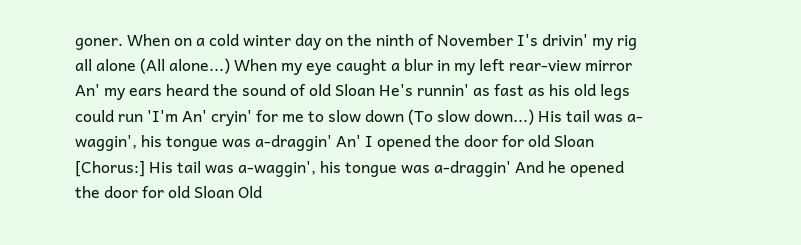goner. When on a cold winter day on the ninth of November I's drivin' my rig all alone (All alone...) When my eye caught a blur in my left rear-view mirror An' my ears heard the sound of old Sloan He's runnin' as fast as his old legs could run 'I'm An' cryin' for me to slow down (To slow down...) His tail was a-waggin', his tongue was a-draggin' An' I opened the door for old Sloan [Chorus:] His tail was a-waggin', his tongue was a-draggin' And he opened the door for old Sloan Old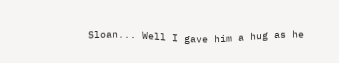Sloan... Well I gave him a hug as he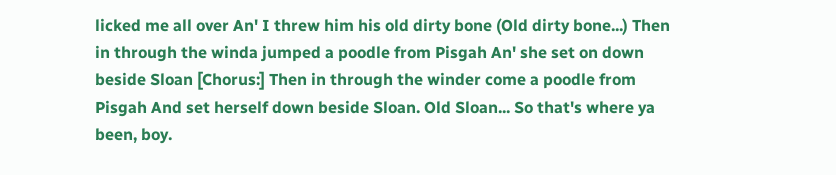licked me all over An' I threw him his old dirty bone (Old dirty bone...) Then in through the winda jumped a poodle from Pisgah An' she set on down beside Sloan [Chorus:] Then in through the winder come a poodle from Pisgah And set herself down beside Sloan. Old Sloan... So that's where ya been, boy.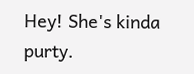Hey! She's kinda purty.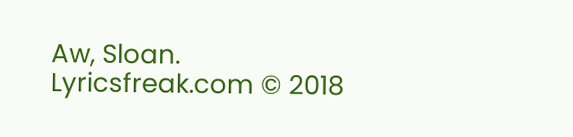Aw, Sloan.
Lyricsfreak.com © 2018